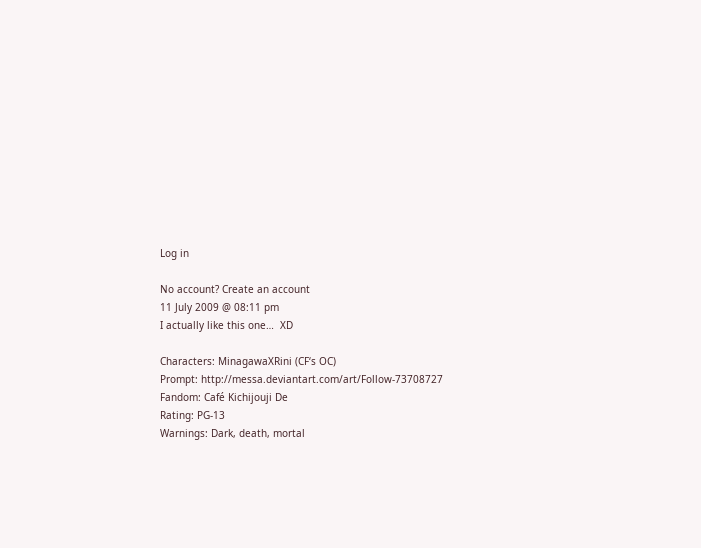Log in

No account? Create an account
11 July 2009 @ 08:11 pm
I actually like this one…  XD

Characters: MinagawaXRini (CF‘s OC)
Prompt: http://messa.deviantart.com/art/Follow-73708727
Fandom: Café Kichijouji De
Rating: PG-13
Warnings: Dark, death, mortal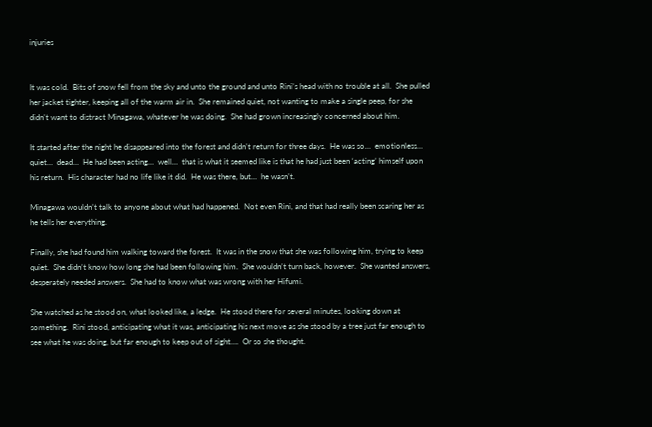injuries


It was cold.  Bits of snow fell from the sky and unto the ground and unto Rini’s head with no trouble at all.  She pulled her jacket tighter, keeping all of the warm air in.  She remained quiet, not wanting to make a single peep, for she didn’t want to distract Minagawa, whatever he was doing.  She had grown increasingly concerned about him.

It started after the night he disappeared into the forest and didn’t return for three days.  He was so…  emotionless…  quiet…  dead…  He had been acting…  well…  that is what it seemed like is that he had just been ‘acting’ himself upon his return.  His character had no life like it did.  He was there, but…  he wasn’t.

Minagawa wouldn’t talk to anyone about what had happened.  Not even Rini, and that had really been scaring her as he tells her everything.

Finally, she had found him walking toward the forest.  It was in the snow that she was following him, trying to keep quiet.  She didn’t know how long she had been following him.  She wouldn’t turn back, however.  She wanted answers, desperately needed answers.  She had to know what was wrong with her Hifumi.

She watched as he stood on, what looked like, a ledge.  He stood there for several minutes, looking down at something.  Rini stood, anticipating what it was, anticipating his next move as she stood by a tree just far enough to see what he was doing, but far enough to keep out of sight….  Or so she thought.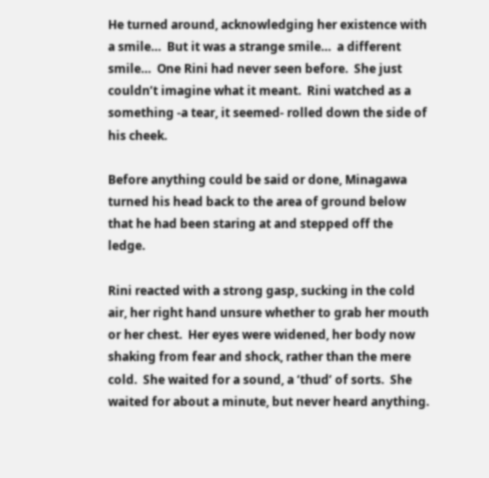He turned around, acknowledging her existence with a smile…  But it was a strange smile…  a different smile…  One Rini had never seen before.  She just couldn’t imagine what it meant.  Rini watched as a something -a tear, it seemed- rolled down the side of his cheek.

Before anything could be said or done, Minagawa turned his head back to the area of ground below that he had been staring at and stepped off the ledge.

Rini reacted with a strong gasp, sucking in the cold air, her right hand unsure whether to grab her mouth or her chest.  Her eyes were widened, her body now shaking from fear and shock, rather than the mere cold.  She waited for a sound, a ‘thud’ of sorts.  She waited for about a minute, but never heard anything.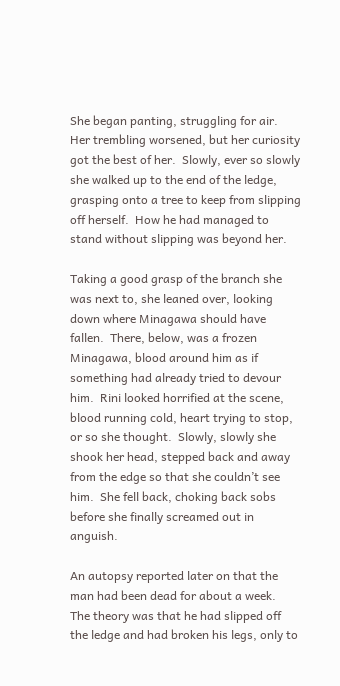She began panting, struggling for air.  Her trembling worsened, but her curiosity got the best of her.  Slowly, ever so slowly she walked up to the end of the ledge, grasping onto a tree to keep from slipping off herself.  How he had managed to stand without slipping was beyond her.

Taking a good grasp of the branch she was next to, she leaned over, looking down where Minagawa should have fallen.  There, below, was a frozen Minagawa, blood around him as if something had already tried to devour him.  Rini looked horrified at the scene, blood running cold, heart trying to stop, or so she thought.  Slowly, slowly she shook her head, stepped back and away from the edge so that she couldn’t see him.  She fell back, choking back sobs before she finally screamed out in anguish.

An autopsy reported later on that the man had been dead for about a week.  The theory was that he had slipped off the ledge and had broken his legs, only to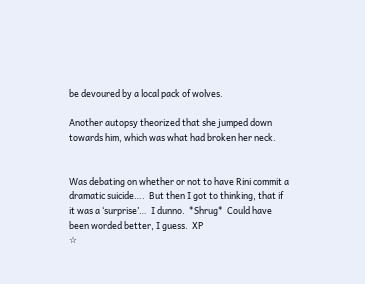be devoured by a local pack of wolves.

Another autopsy theorized that she jumped down towards him, which was what had broken her neck.


Was debating on whether or not to have Rini commit a dramatic suicide….  But then I got to thinking, that if it was a ‘surprise’…  I dunno.  *Shrug*  Could have been worded better, I guess.  XP
☆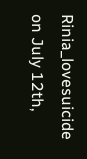Rinia_lovesuicide on July 12th,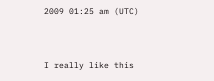2009 01:25 am (UTC)


I really like this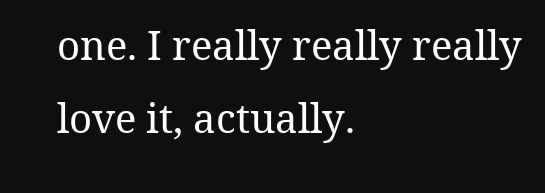one. I really really really love it, actually.